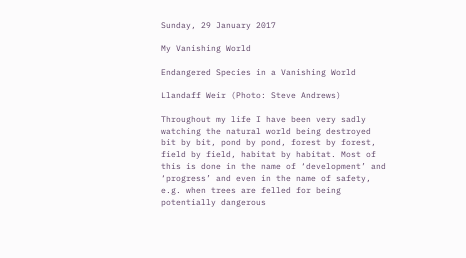Sunday, 29 January 2017

My Vanishing World

Endangered Species in a Vanishing World

Llandaff Weir (Photo: Steve Andrews)

Throughout my life I have been very sadly watching the natural world being destroyed bit by bit, pond by pond, forest by forest, field by field, habitat by habitat. Most of this is done in the name of ‘development’ and ‘progress’ and even in the name of safety, e.g. when trees are felled for being potentially dangerous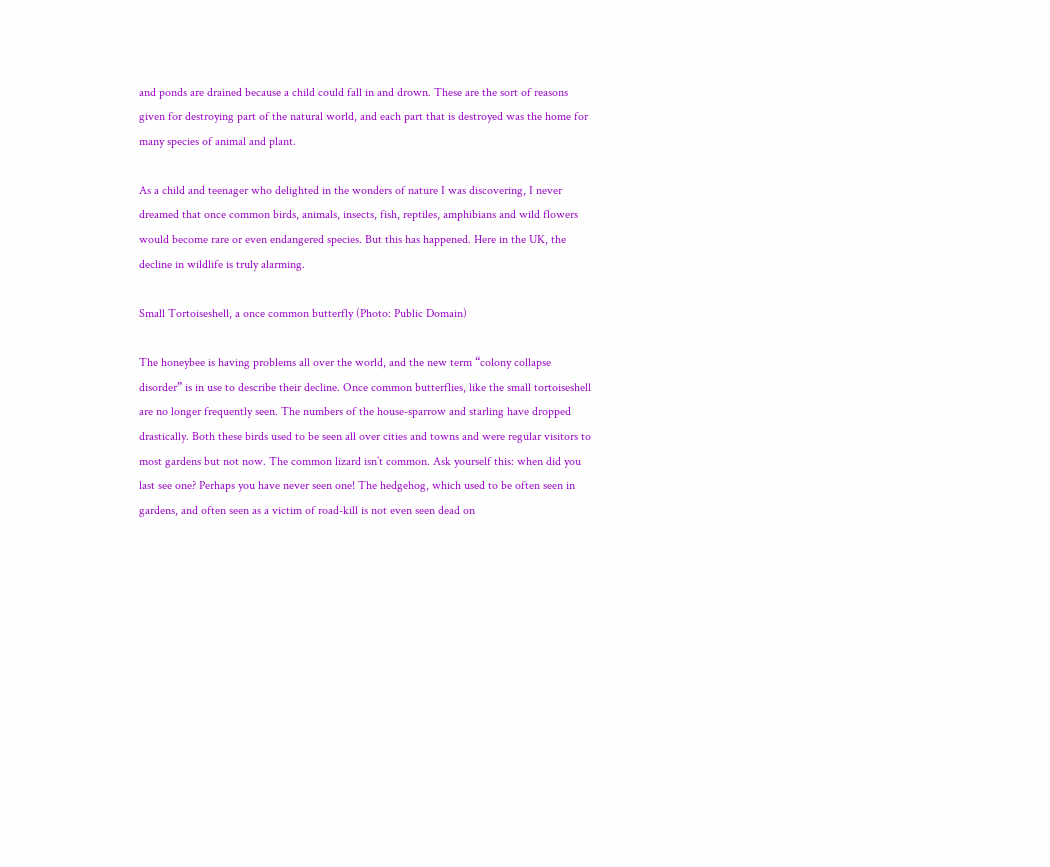and ponds are drained because a child could fall in and drown. These are the sort of reasons given for destroying part of the natural world, and each part that is destroyed was the home for many species of animal and plant.

As a child and teenager who delighted in the wonders of nature I was discovering, I never dreamed that once common birds, animals, insects, fish, reptiles, amphibians and wild flowers would become rare or even endangered species. But this has happened. Here in the UK, the decline in wildlife is truly alarming.

Small Tortoiseshell, a once common butterfly (Photo: Public Domain)

The honeybee is having problems all over the world, and the new term “colony collapse disorder” is in use to describe their decline. Once common butterflies, like the small tortoiseshell are no longer frequently seen. The numbers of the house-sparrow and starling have dropped drastically. Both these birds used to be seen all over cities and towns and were regular visitors to most gardens but not now. The common lizard isn’t common. Ask yourself this: when did you last see one? Perhaps you have never seen one! The hedgehog, which used to be often seen in gardens, and often seen as a victim of road-kill is not even seen dead on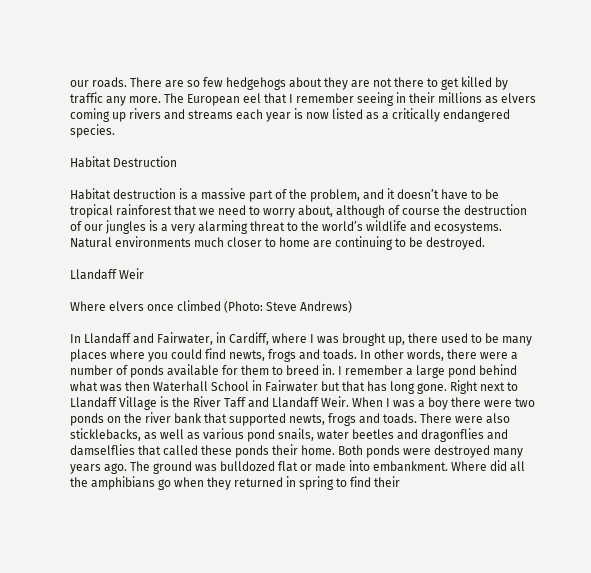our roads. There are so few hedgehogs about they are not there to get killed by traffic any more. The European eel that I remember seeing in their millions as elvers coming up rivers and streams each year is now listed as a critically endangered species.

Habitat Destruction

Habitat destruction is a massive part of the problem, and it doesn’t have to be tropical rainforest that we need to worry about, although of course the destruction of our jungles is a very alarming threat to the world’s wildlife and ecosystems. Natural environments much closer to home are continuing to be destroyed.

Llandaff Weir

Where elvers once climbed (Photo: Steve Andrews)

In Llandaff and Fairwater, in Cardiff, where I was brought up, there used to be many places where you could find newts, frogs and toads. In other words, there were a number of ponds available for them to breed in. I remember a large pond behind what was then Waterhall School in Fairwater but that has long gone. Right next to Llandaff Village is the River Taff and Llandaff Weir. When I was a boy there were two ponds on the river bank that supported newts, frogs and toads. There were also sticklebacks, as well as various pond snails, water beetles and dragonflies and damselflies that called these ponds their home. Both ponds were destroyed many years ago. The ground was bulldozed flat or made into embankment. Where did all the amphibians go when they returned in spring to find their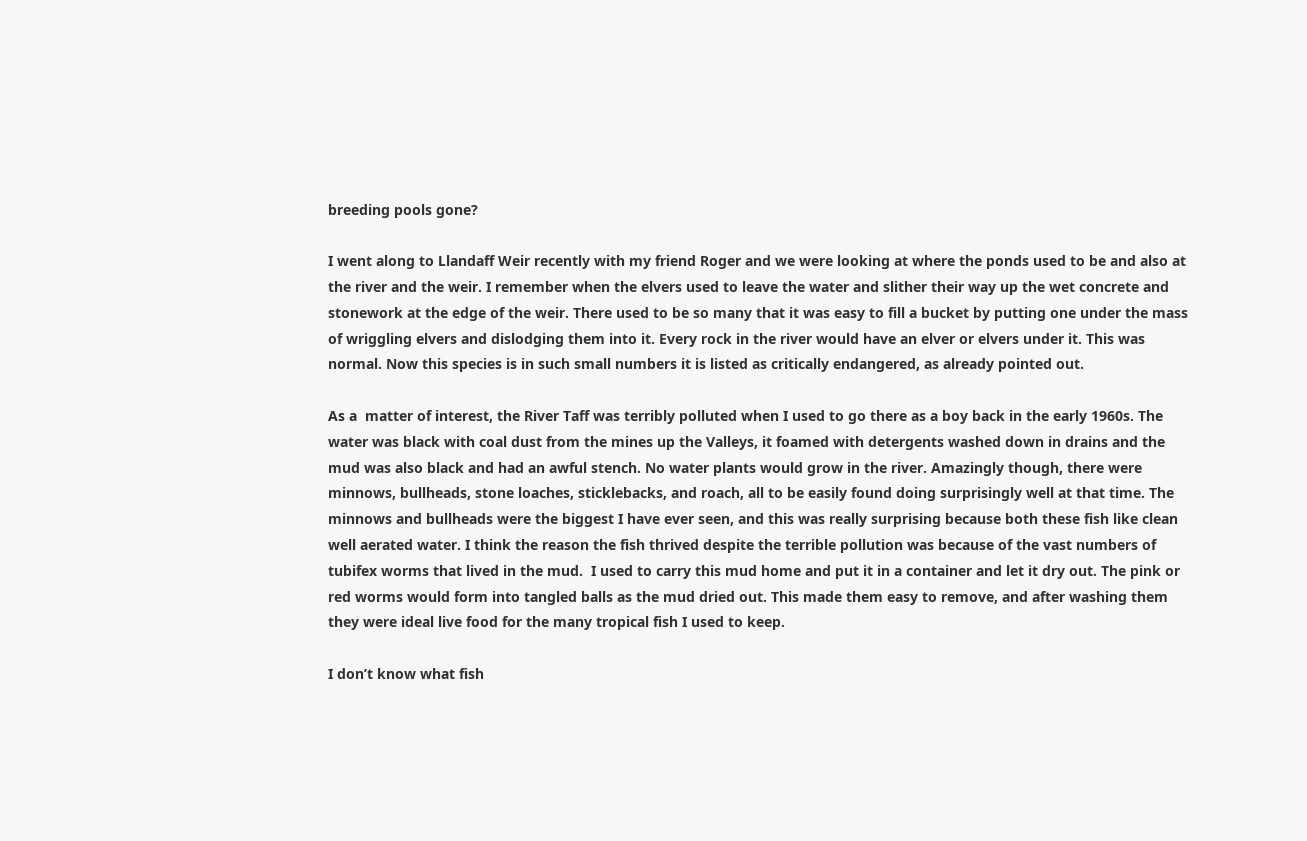breeding pools gone?

I went along to Llandaff Weir recently with my friend Roger and we were looking at where the ponds used to be and also at the river and the weir. I remember when the elvers used to leave the water and slither their way up the wet concrete and stonework at the edge of the weir. There used to be so many that it was easy to fill a bucket by putting one under the mass of wriggling elvers and dislodging them into it. Every rock in the river would have an elver or elvers under it. This was normal. Now this species is in such small numbers it is listed as critically endangered, as already pointed out.

As a  matter of interest, the River Taff was terribly polluted when I used to go there as a boy back in the early 1960s. The water was black with coal dust from the mines up the Valleys, it foamed with detergents washed down in drains and the mud was also black and had an awful stench. No water plants would grow in the river. Amazingly though, there were minnows, bullheads, stone loaches, sticklebacks, and roach, all to be easily found doing surprisingly well at that time. The minnows and bullheads were the biggest I have ever seen, and this was really surprising because both these fish like clean well aerated water. I think the reason the fish thrived despite the terrible pollution was because of the vast numbers of tubifex worms that lived in the mud.  I used to carry this mud home and put it in a container and let it dry out. The pink or red worms would form into tangled balls as the mud dried out. This made them easy to remove, and after washing them they were ideal live food for the many tropical fish I used to keep.

I don’t know what fish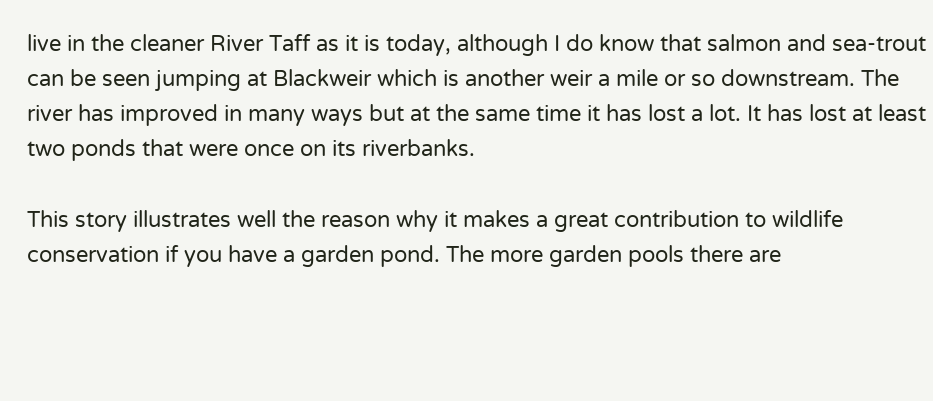live in the cleaner River Taff as it is today, although I do know that salmon and sea-trout can be seen jumping at Blackweir which is another weir a mile or so downstream. The river has improved in many ways but at the same time it has lost a lot. It has lost at least two ponds that were once on its riverbanks.

This story illustrates well the reason why it makes a great contribution to wildlife conservation if you have a garden pond. The more garden pools there are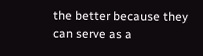the better because they can serve as a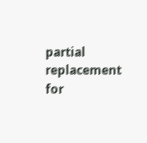partial replacement for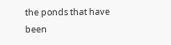the ponds that have been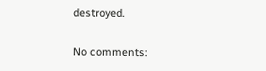destroyed.

No comments: